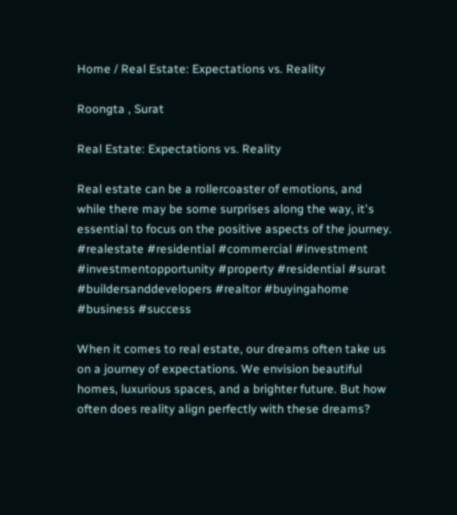Home / Real Estate: Expectations vs. Reality

Roongta , Surat

Real Estate: Expectations vs. Reality

Real estate can be a rollercoaster of emotions, and while there may be some surprises along the way, it's essential to focus on the positive aspects of the journey. #realestate #residential #commercial #investment #investmentopportunity #property #residential #surat #buildersanddevelopers #realtor #buyingahome #business #success

When it comes to real estate, our dreams often take us on a journey of expectations. We envision beautiful homes, luxurious spaces, and a brighter future. But how often does reality align perfectly with these dreams?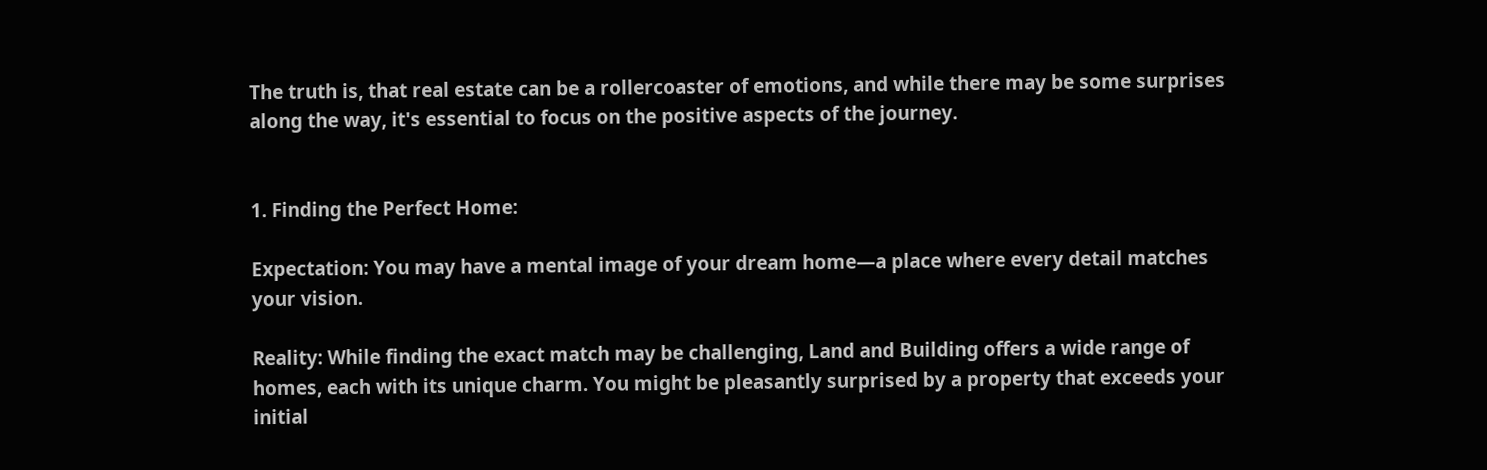The truth is, that real estate can be a rollercoaster of emotions, and while there may be some surprises along the way, it's essential to focus on the positive aspects of the journey.


1. Finding the Perfect Home:

Expectation: You may have a mental image of your dream home—a place where every detail matches your vision.

Reality: While finding the exact match may be challenging, Land and Building offers a wide range of homes, each with its unique charm. You might be pleasantly surprised by a property that exceeds your initial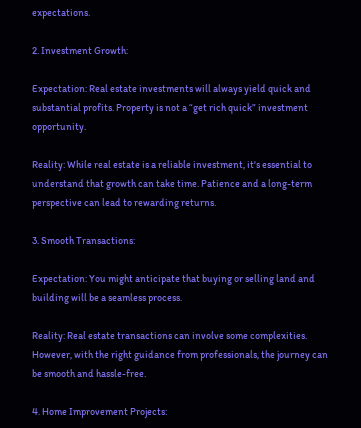expectations.

2. Investment Growth:

Expectation: Real estate investments will always yield quick and substantial profits. Property is not a “get rich quick” investment opportunity.

Reality: While real estate is a reliable investment, it's essential to understand that growth can take time. Patience and a long-term perspective can lead to rewarding returns.

3. Smooth Transactions:

Expectation: You might anticipate that buying or selling land and building will be a seamless process.

Reality: Real estate transactions can involve some complexities. However, with the right guidance from professionals, the journey can be smooth and hassle-free.

4. Home Improvement Projects: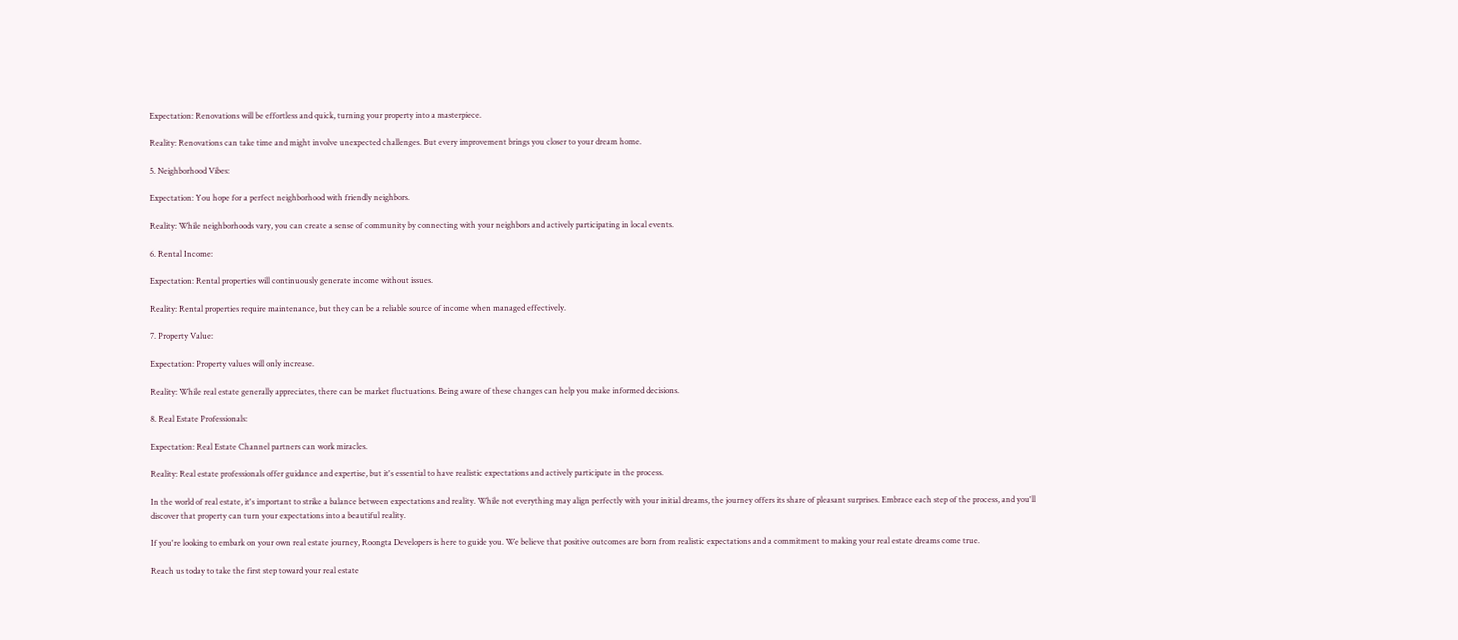Expectation: Renovations will be effortless and quick, turning your property into a masterpiece.

Reality: Renovations can take time and might involve unexpected challenges. But every improvement brings you closer to your dream home.

5. Neighborhood Vibes:

Expectation: You hope for a perfect neighborhood with friendly neighbors.

Reality: While neighborhoods vary, you can create a sense of community by connecting with your neighbors and actively participating in local events.

6. Rental Income:

Expectation: Rental properties will continuously generate income without issues.

Reality: Rental properties require maintenance, but they can be a reliable source of income when managed effectively.

7. Property Value:

Expectation: Property values will only increase.

Reality: While real estate generally appreciates, there can be market fluctuations. Being aware of these changes can help you make informed decisions.

8. Real Estate Professionals:

Expectation: Real Estate Channel partners can work miracles.

Reality: Real estate professionals offer guidance and expertise, but it's essential to have realistic expectations and actively participate in the process.

In the world of real estate, it's important to strike a balance between expectations and reality. While not everything may align perfectly with your initial dreams, the journey offers its share of pleasant surprises. Embrace each step of the process, and you'll discover that property can turn your expectations into a beautiful reality.

If you're looking to embark on your own real estate journey, Roongta Developers is here to guide you. We believe that positive outcomes are born from realistic expectations and a commitment to making your real estate dreams come true.

Reach us today to take the first step toward your real estate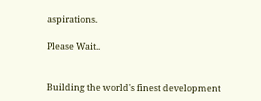aspirations.

Please Wait..


Building the world's finest development